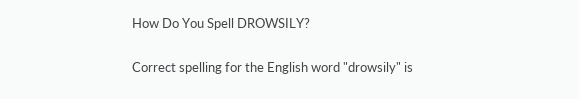How Do You Spell DROWSILY?

Correct spelling for the English word "drowsily" is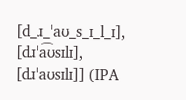[d_ɹ_ˈaʊ_s_ɪ_l_ɪ], [dɹˈa͡ʊsɪlɪ], [dɹˈaʊsɪlɪ]] (IPA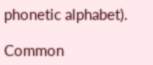phonetic alphabet).

Common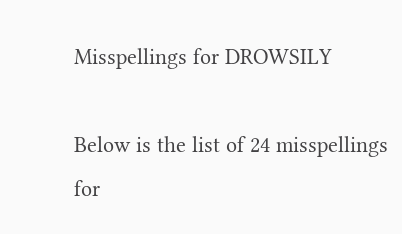Misspellings for DROWSILY

Below is the list of 24 misspellings for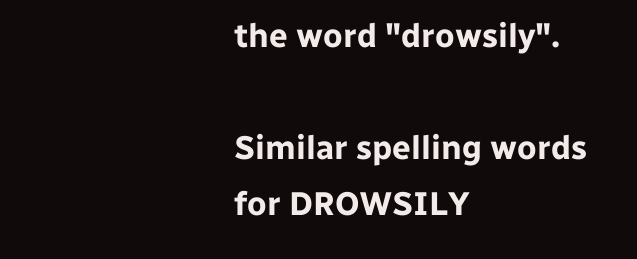the word "drowsily".

Similar spelling words for DROWSILY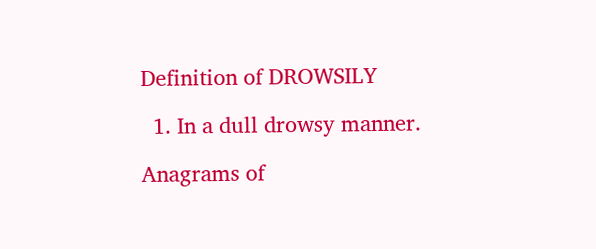Definition of DROWSILY

  1. In a dull drowsy manner.

Anagrams of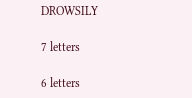DROWSILY

7 letters

6 letters